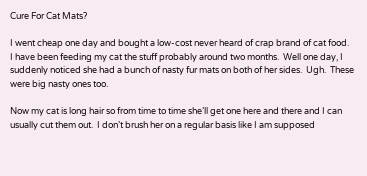Cure For Cat Mats?

I went cheap one day and bought a low-cost never heard of crap brand of cat food.  I have been feeding my cat the stuff probably around two months.  Well one day, I suddenly noticed she had a bunch of nasty fur mats on both of her sides.  Ugh.  These were big nasty ones too.

Now my cat is long hair so from time to time she’ll get one here and there and I can usually cut them out.  I don’t brush her on a regular basis like I am supposed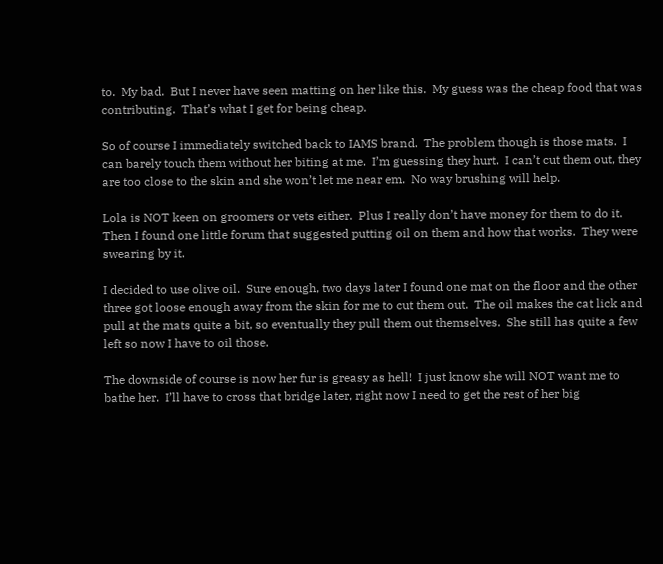to.  My bad.  But I never have seen matting on her like this.  My guess was the cheap food that was contributing.  That’s what I get for being cheap.

So of course I immediately switched back to IAMS brand.  The problem though is those mats.  I can barely touch them without her biting at me.  I’m guessing they hurt.  I can’t cut them out, they are too close to the skin and she won’t let me near em.  No way brushing will help.

Lola is NOT keen on groomers or vets either.  Plus I really don’t have money for them to do it.  Then I found one little forum that suggested putting oil on them and how that works.  They were swearing by it.

I decided to use olive oil.  Sure enough, two days later I found one mat on the floor and the other three got loose enough away from the skin for me to cut them out.  The oil makes the cat lick and pull at the mats quite a bit, so eventually they pull them out themselves.  She still has quite a few left so now I have to oil those.

The downside of course is now her fur is greasy as hell!  I just know she will NOT want me to bathe her.  I’ll have to cross that bridge later, right now I need to get the rest of her big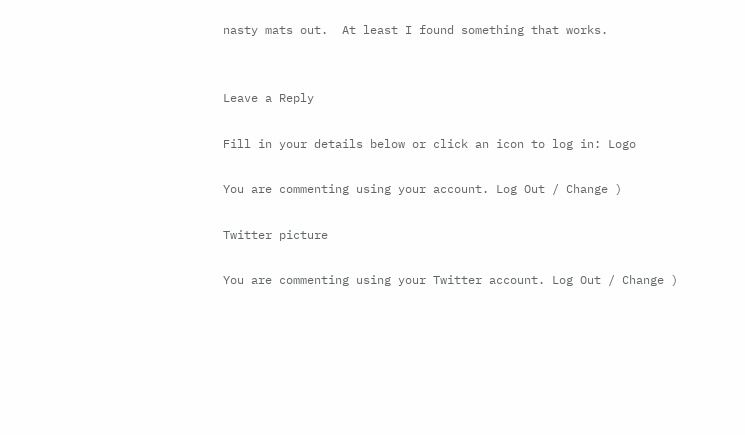nasty mats out.  At least I found something that works.


Leave a Reply

Fill in your details below or click an icon to log in: Logo

You are commenting using your account. Log Out / Change )

Twitter picture

You are commenting using your Twitter account. Log Out / Change )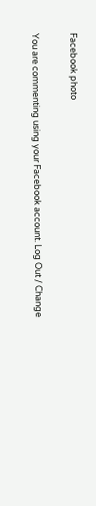Facebook photo

You are commenting using your Facebook account. Log Out / Change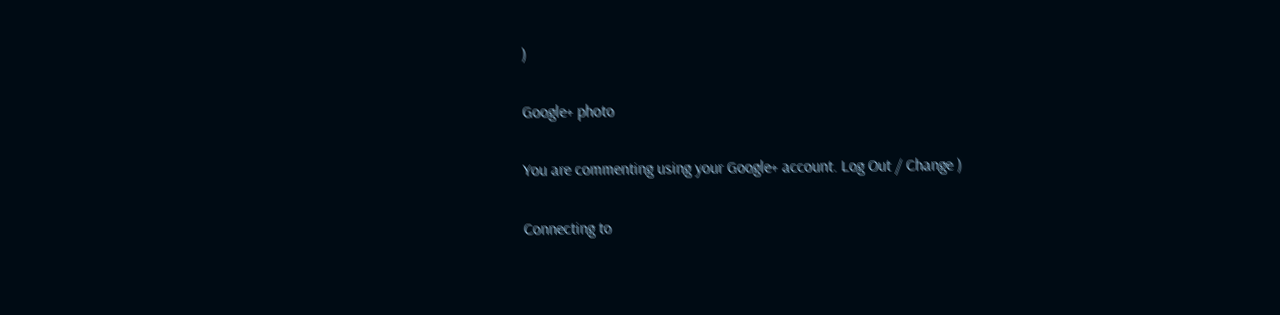)

Google+ photo

You are commenting using your Google+ account. Log Out / Change )

Connecting to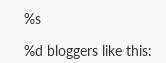%s

%d bloggers like this: